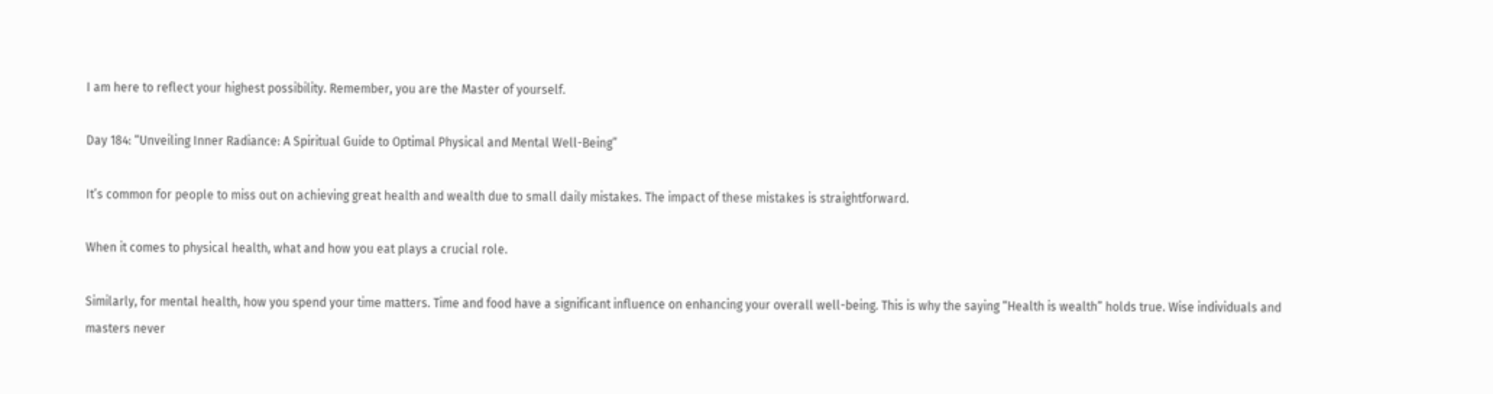I am here to reflect your highest possibility. Remember, you are the Master of yourself.

Day 184: “Unveiling Inner Radiance: A Spiritual Guide to Optimal Physical and Mental Well-Being”

It’s common for people to miss out on achieving great health and wealth due to small daily mistakes. The impact of these mistakes is straightforward.

When it comes to physical health, what and how you eat plays a crucial role.

Similarly, for mental health, how you spend your time matters. Time and food have a significant influence on enhancing your overall well-being. This is why the saying “Health is wealth” holds true. Wise individuals and masters never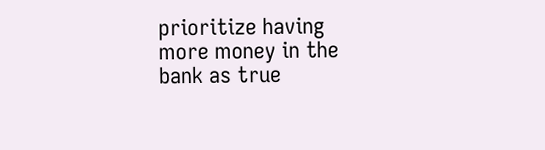prioritize having more money in the bank as true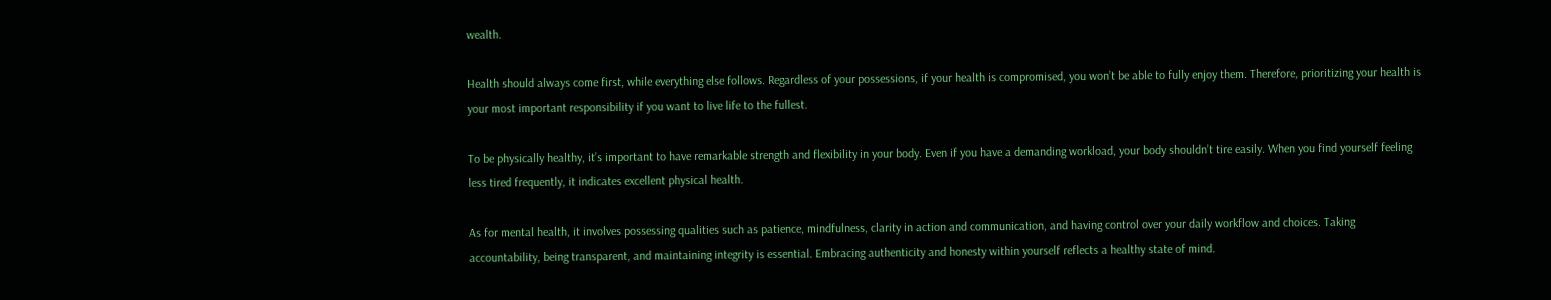wealth.

Health should always come first, while everything else follows. Regardless of your possessions, if your health is compromised, you won’t be able to fully enjoy them. Therefore, prioritizing your health is your most important responsibility if you want to live life to the fullest.

To be physically healthy, it’s important to have remarkable strength and flexibility in your body. Even if you have a demanding workload, your body shouldn’t tire easily. When you find yourself feeling less tired frequently, it indicates excellent physical health.

As for mental health, it involves possessing qualities such as patience, mindfulness, clarity in action and communication, and having control over your daily workflow and choices. Taking accountability, being transparent, and maintaining integrity is essential. Embracing authenticity and honesty within yourself reflects a healthy state of mind.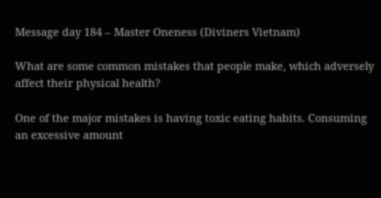Message day 184 – Master Oneness (Diviners Vietnam)

What are some common mistakes that people make, which adversely affect their physical health?

One of the major mistakes is having toxic eating habits. Consuming an excessive amount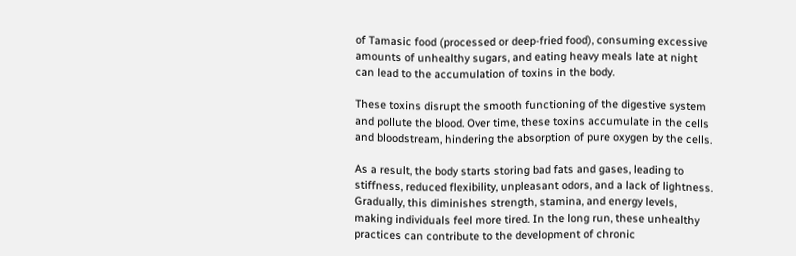of Tamasic food (processed or deep-fried food), consuming excessive amounts of unhealthy sugars, and eating heavy meals late at night can lead to the accumulation of toxins in the body.

These toxins disrupt the smooth functioning of the digestive system and pollute the blood. Over time, these toxins accumulate in the cells and bloodstream, hindering the absorption of pure oxygen by the cells.

As a result, the body starts storing bad fats and gases, leading to stiffness, reduced flexibility, unpleasant odors, and a lack of lightness. Gradually, this diminishes strength, stamina, and energy levels, making individuals feel more tired. In the long run, these unhealthy practices can contribute to the development of chronic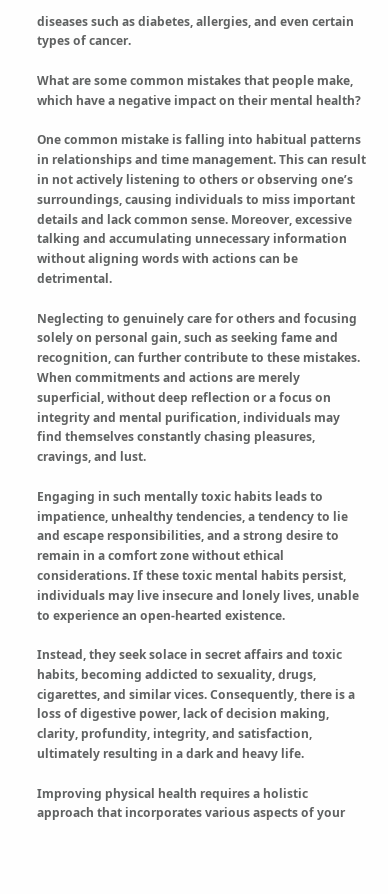diseases such as diabetes, allergies, and even certain types of cancer.

What are some common mistakes that people make, which have a negative impact on their mental health?

One common mistake is falling into habitual patterns in relationships and time management. This can result in not actively listening to others or observing one’s surroundings, causing individuals to miss important details and lack common sense. Moreover, excessive talking and accumulating unnecessary information without aligning words with actions can be detrimental.

Neglecting to genuinely care for others and focusing solely on personal gain, such as seeking fame and recognition, can further contribute to these mistakes. When commitments and actions are merely superficial, without deep reflection or a focus on integrity and mental purification, individuals may find themselves constantly chasing pleasures, cravings, and lust.

Engaging in such mentally toxic habits leads to impatience, unhealthy tendencies, a tendency to lie and escape responsibilities, and a strong desire to remain in a comfort zone without ethical considerations. If these toxic mental habits persist, individuals may live insecure and lonely lives, unable to experience an open-hearted existence.

Instead, they seek solace in secret affairs and toxic habits, becoming addicted to sexuality, drugs, cigarettes, and similar vices. Consequently, there is a loss of digestive power, lack of decision making, clarity, profundity, integrity, and satisfaction, ultimately resulting in a dark and heavy life.

Improving physical health requires a holistic approach that incorporates various aspects of your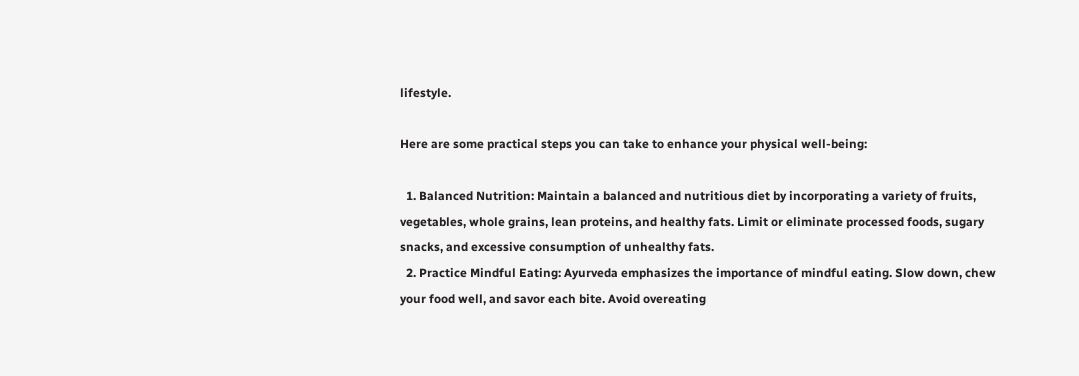lifestyle.

Here are some practical steps you can take to enhance your physical well-being:

  1. Balanced Nutrition: Maintain a balanced and nutritious diet by incorporating a variety of fruits, vegetables, whole grains, lean proteins, and healthy fats. Limit or eliminate processed foods, sugary snacks, and excessive consumption of unhealthy fats.
  2. Practice Mindful Eating: Ayurveda emphasizes the importance of mindful eating. Slow down, chew your food well, and savor each bite. Avoid overeating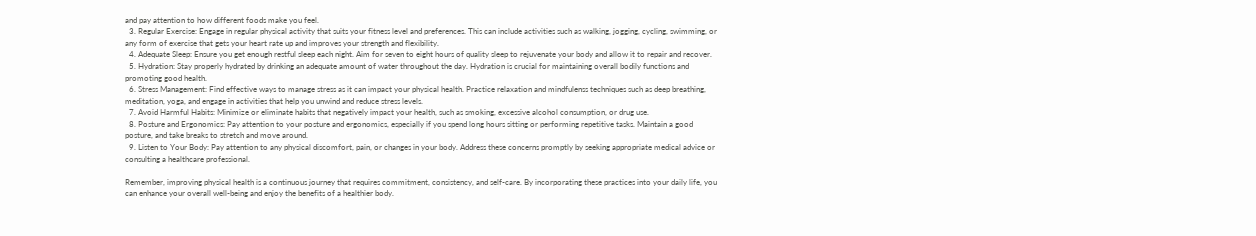and pay attention to how different foods make you feel.
  3. Regular Exercise: Engage in regular physical activity that suits your fitness level and preferences. This can include activities such as walking, jogging, cycling, swimming, or any form of exercise that gets your heart rate up and improves your strength and flexibility.
  4. Adequate Sleep: Ensure you get enough restful sleep each night. Aim for seven to eight hours of quality sleep to rejuvenate your body and allow it to repair and recover.
  5. Hydration: Stay properly hydrated by drinking an adequate amount of water throughout the day. Hydration is crucial for maintaining overall bodily functions and promoting good health.
  6. Stress Management: Find effective ways to manage stress as it can impact your physical health. Practice relaxation and mindfulenss techniques such as deep breathing, meditation, yoga, and engage in activities that help you unwind and reduce stress levels.
  7. Avoid Harmful Habits: Minimize or eliminate habits that negatively impact your health, such as smoking, excessive alcohol consumption, or drug use.
  8. Posture and Ergonomics: Pay attention to your posture and ergonomics, especially if you spend long hours sitting or performing repetitive tasks. Maintain a good posture, and take breaks to stretch and move around.
  9. Listen to Your Body: Pay attention to any physical discomfort, pain, or changes in your body. Address these concerns promptly by seeking appropriate medical advice or consulting a healthcare professional.

Remember, improving physical health is a continuous journey that requires commitment, consistency, and self-care. By incorporating these practices into your daily life, you can enhance your overall well-being and enjoy the benefits of a healthier body.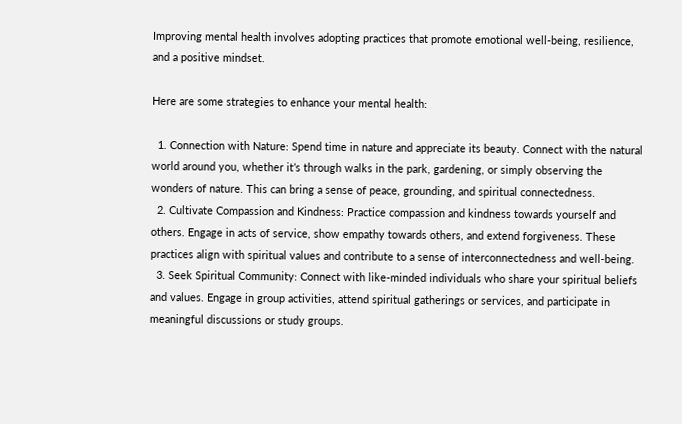Improving mental health involves adopting practices that promote emotional well-being, resilience, and a positive mindset.

Here are some strategies to enhance your mental health:

  1. Connection with Nature: Spend time in nature and appreciate its beauty. Connect with the natural world around you, whether it’s through walks in the park, gardening, or simply observing the wonders of nature. This can bring a sense of peace, grounding, and spiritual connectedness.
  2. Cultivate Compassion and Kindness: Practice compassion and kindness towards yourself and others. Engage in acts of service, show empathy towards others, and extend forgiveness. These practices align with spiritual values and contribute to a sense of interconnectedness and well-being.
  3. Seek Spiritual Community: Connect with like-minded individuals who share your spiritual beliefs and values. Engage in group activities, attend spiritual gatherings or services, and participate in meaningful discussions or study groups.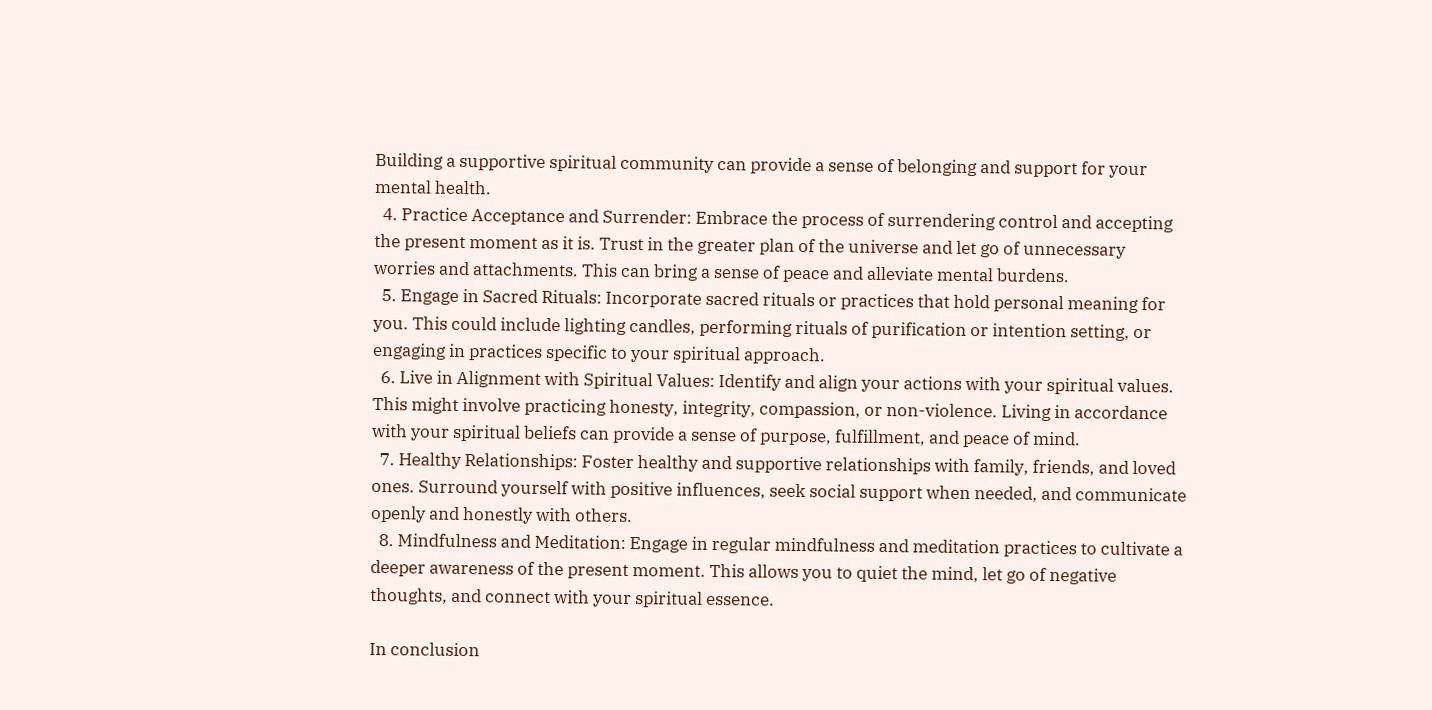Building a supportive spiritual community can provide a sense of belonging and support for your mental health.
  4. Practice Acceptance and Surrender: Embrace the process of surrendering control and accepting the present moment as it is. Trust in the greater plan of the universe and let go of unnecessary worries and attachments. This can bring a sense of peace and alleviate mental burdens.
  5. Engage in Sacred Rituals: Incorporate sacred rituals or practices that hold personal meaning for you. This could include lighting candles, performing rituals of purification or intention setting, or engaging in practices specific to your spiritual approach.
  6. Live in Alignment with Spiritual Values: Identify and align your actions with your spiritual values. This might involve practicing honesty, integrity, compassion, or non-violence. Living in accordance with your spiritual beliefs can provide a sense of purpose, fulfillment, and peace of mind.
  7. Healthy Relationships: Foster healthy and supportive relationships with family, friends, and loved ones. Surround yourself with positive influences, seek social support when needed, and communicate openly and honestly with others.
  8. Mindfulness and Meditation: Engage in regular mindfulness and meditation practices to cultivate a deeper awareness of the present moment. This allows you to quiet the mind, let go of negative thoughts, and connect with your spiritual essence.

In conclusion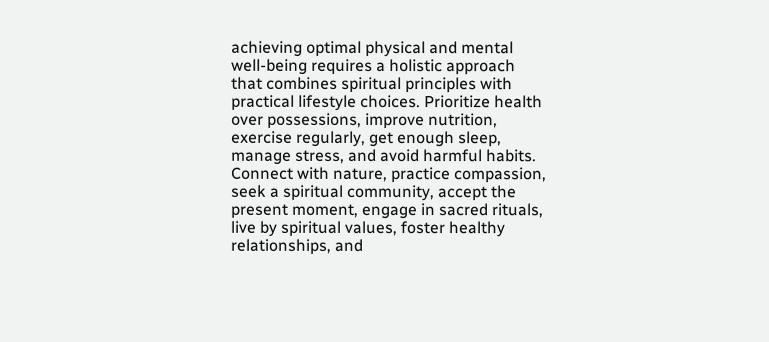achieving optimal physical and mental well-being requires a holistic approach that combines spiritual principles with practical lifestyle choices. Prioritize health over possessions, improve nutrition, exercise regularly, get enough sleep, manage stress, and avoid harmful habits. Connect with nature, practice compassion, seek a spiritual community, accept the present moment, engage in sacred rituals, live by spiritual values, foster healthy relationships, and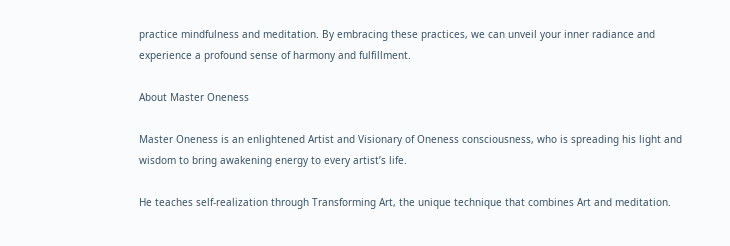practice mindfulness and meditation. By embracing these practices, we can unveil your inner radiance and experience a profound sense of harmony and fulfillment.

About Master Oneness

Master Oneness is an enlightened Artist and Visionary of Oneness consciousness, who is spreading his light and wisdom to bring awakening energy to every artist’s life.

He teaches self-realization through Transforming Art, the unique technique that combines Art and meditation.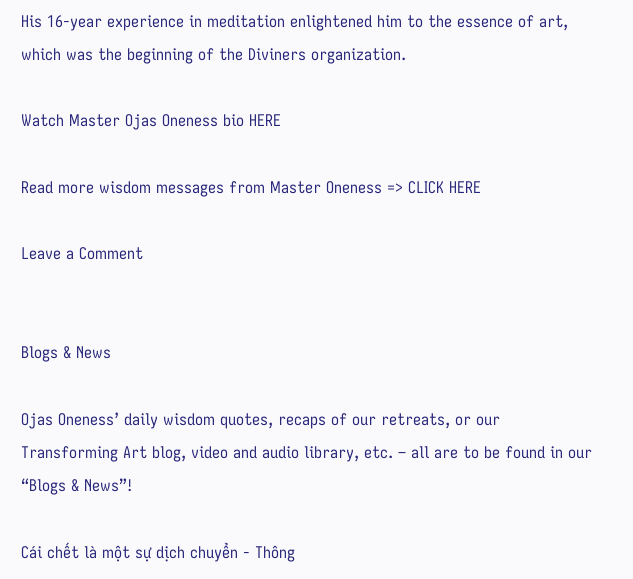His 16-year experience in meditation enlightened him to the essence of art, which was the beginning of the Diviners organization.

Watch Master Ojas Oneness bio HERE

Read more wisdom messages from Master Oneness => CLICK HERE

Leave a Comment


Blogs & News

Ojas Oneness’ daily wisdom quotes, recaps of our retreats, or our Transforming Art blog, video and audio library, etc. – all are to be found in our “Blogs & News”!

Cái chết là một sự dịch chuyển - Thông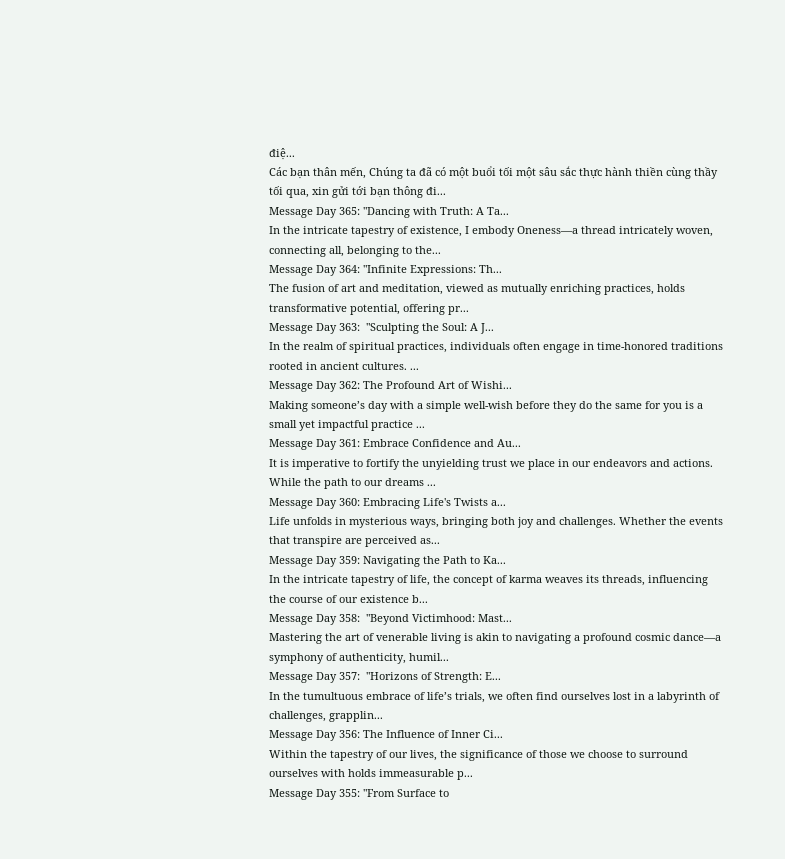điệ...
Các bạn thân mến, Chúng ta đã có một buổi tối một sâu sắc thực hành thiền cùng thầy tối qua, xin gửi tới bạn thông đi...
Message Day 365: "Dancing with Truth: A Ta...
In the intricate tapestry of existence, I embody Oneness—a thread intricately woven, connecting all, belonging to the...
Message Day 364: "Infinite Expressions: Th...
The fusion of art and meditation, viewed as mutually enriching practices, holds transformative potential, offering pr...
Message Day 363:  "Sculpting the Soul: A J...
In the realm of spiritual practices, individuals often engage in time-honored traditions rooted in ancient cultures. ...
Message Day 362: The Profound Art of Wishi...
Making someone’s day with a simple well-wish before they do the same for you is a small yet impactful practice ...
Message Day 361: Embrace Confidence and Au...
It is imperative to fortify the unyielding trust we place in our endeavors and actions. While the path to our dreams ...
Message Day 360: Embracing Life's Twists a...
Life unfolds in mysterious ways, bringing both joy and challenges. Whether the events that transpire are perceived as...
Message Day 359: Navigating the Path to Ka...
In the intricate tapestry of life, the concept of karma weaves its threads, influencing the course of our existence b...
Message Day 358:  "Beyond Victimhood: Mast...
Mastering the art of venerable living is akin to navigating a profound cosmic dance—a symphony of authenticity, humil...
Message Day 357:  "Horizons of Strength: E...
In the tumultuous embrace of life’s trials, we often find ourselves lost in a labyrinth of challenges, grapplin...
Message Day 356: The Influence of Inner Ci...
Within the tapestry of our lives, the significance of those we choose to surround ourselves with holds immeasurable p...
Message Day 355: "From Surface to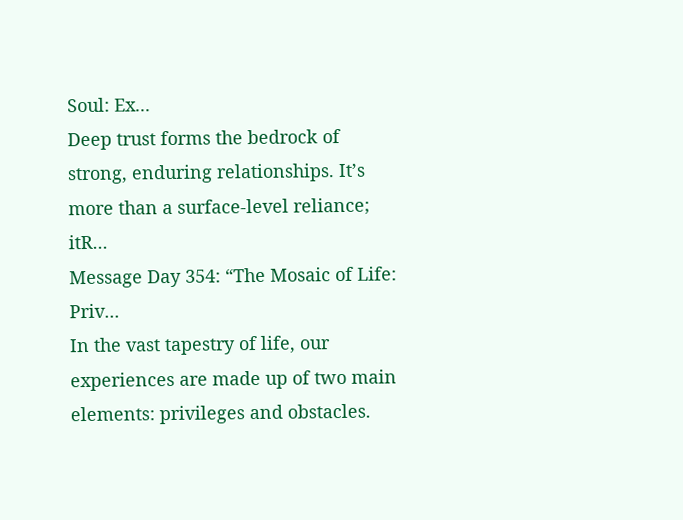Soul: Ex...
Deep trust forms the bedrock of strong, enduring relationships. It’s more than a surface-level reliance; itR...
Message Day 354: “The Mosaic of Life: Priv...
In the vast tapestry of life, our experiences are made up of two main elements: privileges and obstacles.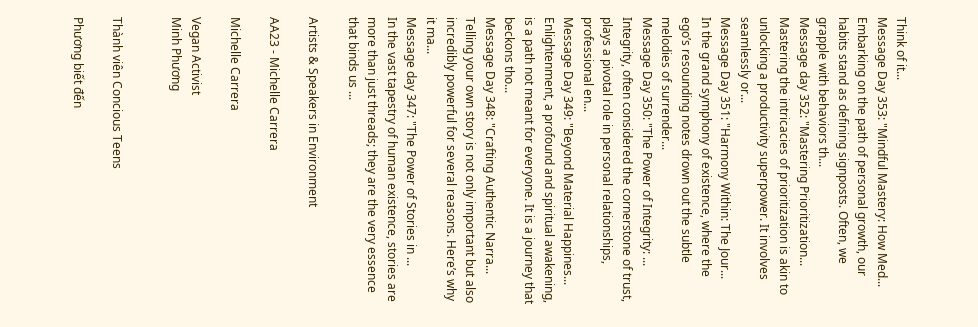Think of it...
Message Day 353: "Mindful Mastery: How Med...
Embarking on the path of personal growth, our habits stand as defining signposts. Often, we grapple with behaviors th...
Message day 352: "Mastering Prioritization...
Mastering the intricacies of prioritization is akin to unlocking a productivity superpower. It involves seamlessly or...
Message Day 351: "Harmony Within: The Jour...
In the grand symphony of existence, where the ego’s resounding notes drown out the subtle melodies of surrender...
Message Day 350: "The Power of Integrity: ...
Integrity, often considered the cornerstone of trust, plays a pivotal role in personal relationships, professional en...
Message Day 349: "Beyond Material Happines...
Enlightenment, a profound and spiritual awakening, is a path not meant for everyone. It is a journey that beckons tho...
Message Day 348: "Crafting Authentic Narra...
Telling your own story is not only important but also incredibly powerful for several reasons. Here’s why it ma...
Message day 347: "The Power of Stories in ...
In the vast tapestry of human existence, stories are more than just threads; they are the very essence that binds us ...

Artists & Speakers in Environment

AA23 - Michelle Carrera

Michelle Carrera

Vegan Activist
Minh Phương


Thành viên Concious Teens

Phương biết đến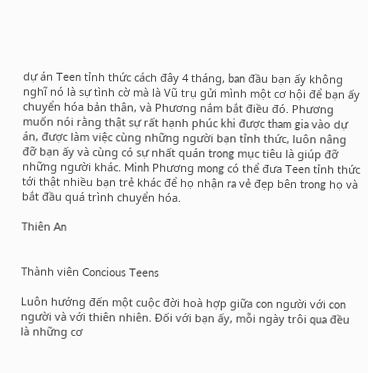dự án Teen tỉnh thức cách đây 4 tháng, ban đầu bạn ấy không nghĩ nó là sự tình cờ mà là Vũ trụ gửi mình một cơ hội để bạn ấy chuyển hóa bản thân, và Phương nắm bắt điều đó. Phương muốn nói rằng thật sự rất hạnh phúc khi được tham gia vào dự án, được làm việc cùng những người bạn tỉnh thức, luôn nâng đỡ bạn ấy và cùng có sự nhất quán trong mục tiêu là giúp đỡ những người khác. Minh Phương mong có thể đưa Teen tỉnh thức tới thật nhiều bạn trẻ khác để họ nhận ra vẻ đẹp bên trong họ và bắt đầu quá trình chuyển hóa.

Thiên An


Thành viên Concious Teens

Luôn hướng đến một cuộc đời hoà hợp giữa con người với con người và với thiên nhiên. Đối với bạn ấy, mỗi ngày trôi qua đều là những cơ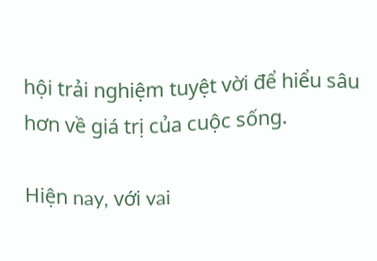hội trải nghiệm tuyệt vời để hiểu sâu hơn về giá trị của cuộc sống.

Hiện nay, với vai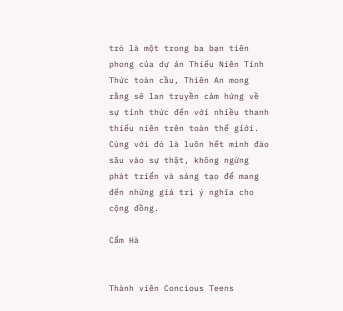trò là một trong ba bạn tiên phong của dự án Thiếu Niên Tỉnh Thức toàn cầu, Thiên An mong rằng sẽ lan truyền cảm hứng về sự tỉnh thức đến với nhiều thanh thiếu niên trên toàn thế giới. Cùng với đó là luôn hết mình đào sâu vào sự thật, không ngừng phát triển và sáng tạo để mang đến những giá trị ý nghĩa cho cộng đồng.

Cẩm Hà


Thành viên Concious Teens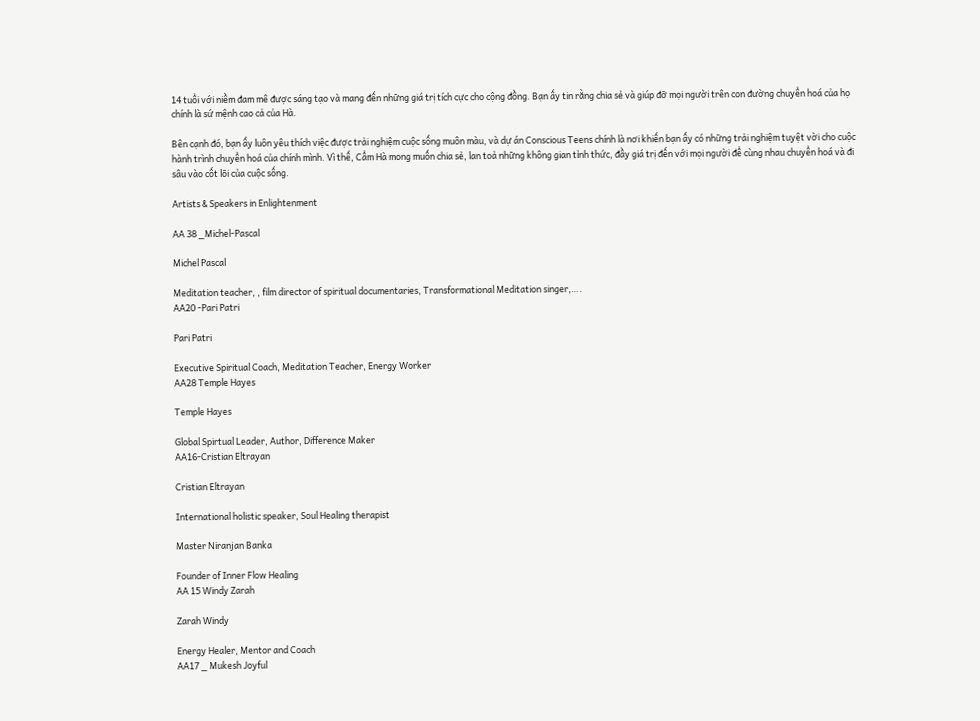14 tuổi với niềm đam mê được sáng tạo và mang đến những giá trị tích cực cho cộng đồng. Bạn ấy tin rằng chia sẻ và giúp đỡ mọi người trên con đường chuyển hoá của họ chính là sứ mệnh cao cả của Hà.

Bên cạnh đó, bạn ấy luôn yêu thích việc được trải nghiệm cuộc sống muôn màu, và dự án Conscious Teens chính là nơi khiến bạn ấy có những trải nghiệm tuyệt vời cho cuộc hành trình chuyển hoá của chính mình. Vì thế, Cẩm Hà mong muốn chia sẻ, lan toả những không gian tỉnh thức, đầy giá trị đến với mọi người để cùng nhau chuyển hoá và đi sâu vào cốt lõi của cuộc sống.

Artists & Speakers in Enlightenment

AA 38 _Michel-Pascal

Michel Pascal

Meditation teacher, , film director of spiritual documentaries, Transformational Meditation singer,….
AA20 -Pari Patri

Pari Patri

Executive Spiritual Coach, Meditation Teacher, Energy Worker
AA28 Temple Hayes

Temple Hayes

Global Spirtual Leader, Author, Difference Maker
AA16-Cristian Eltrayan

Cristian Eltrayan

International holistic speaker, Soul Healing therapist

Master Niranjan Banka

Founder of Inner Flow Healing
AA 15 Windy Zarah

Zarah Windy

Energy Healer, Mentor and Coach
AA17 _ Mukesh Joyful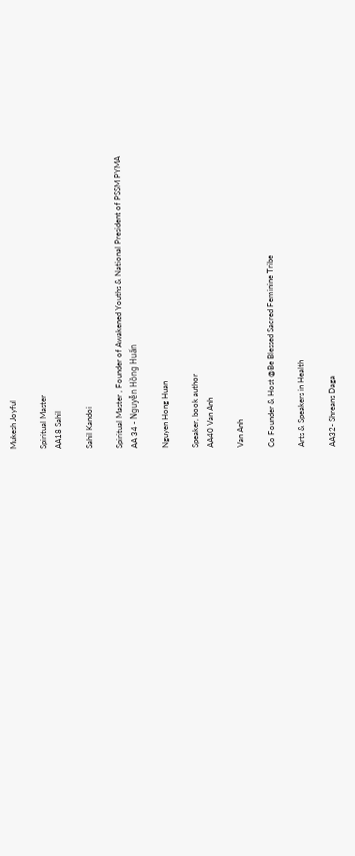Mukesh Joyful

Spiritual Master
AA18 Sahil

Sahil Kandoi

Spiritual Master , Founder of Awakened Youths & National President of PSSM PYMA
AA 34 - Nguyễn Hồng Huấn

Nguyen Hong Huan

Speaker, book author
AA40 Van Anh

Van Anh

Co Founder & Host @Be Blessed Sacred Feminine Tribe

Arts & Speakers in Health

AA32- Shreans Daga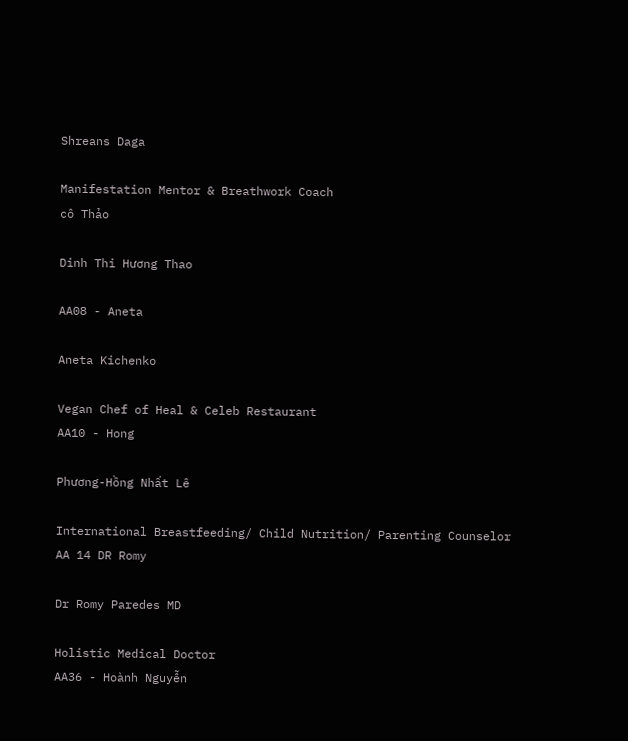Shreans Daga

Manifestation Mentor & Breathwork Coach
cô Thảo

Dinh Thi Hương Thao

AA08 - Aneta

Aneta Kichenko

Vegan Chef of Heal & Celeb Restaurant
AA10 - Hong

Phương-Hồng Nhất Lê

International Breastfeeding/ Child Nutrition/ Parenting Counselor
AA 14 DR Romy

Dr Romy Paredes MD

Holistic Medical Doctor
AA36 - Hoành Nguyễn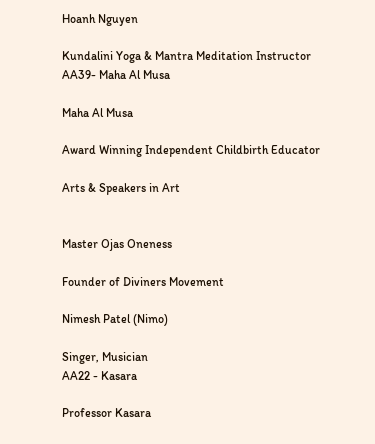Hoanh Nguyen

Kundalini Yoga & Mantra Meditation Instructor
AA39- Maha Al Musa

Maha Al Musa

Award Winning Independent Childbirth Educator

Arts & Speakers in Art


Master Ojas Oneness

Founder of Diviners Movement

Nimesh Patel (Nimo)

Singer, Musician
AA22 - Kasara

Professor Kasara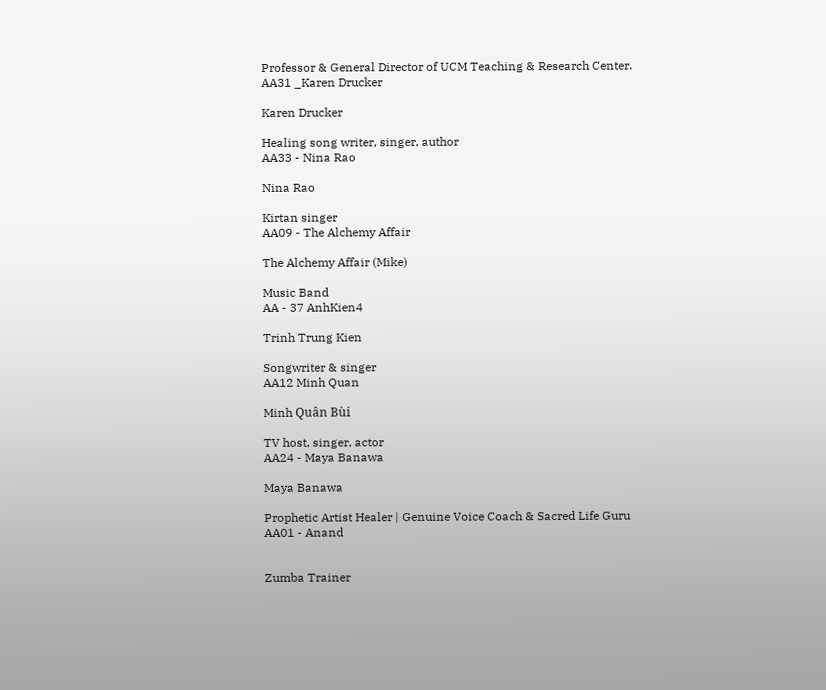Professor & General Director of UCM Teaching & Research Center.
AA31 _Karen Drucker

Karen Drucker

Healing song writer, singer, author
AA33 - Nina Rao

Nina Rao

Kirtan singer
AA09 - The Alchemy Affair

The Alchemy Affair (Mike)

Music Band
AA - 37 AnhKien4

Trinh Trung Kien

Songwriter & singer
AA12 Minh Quan

Minh Quân Bùi

TV host, singer, actor
AA24 - Maya Banawa

Maya Banawa

Prophetic Artist Healer | Genuine Voice Coach & Sacred Life Guru
AA01 - Anand


Zumba Trainer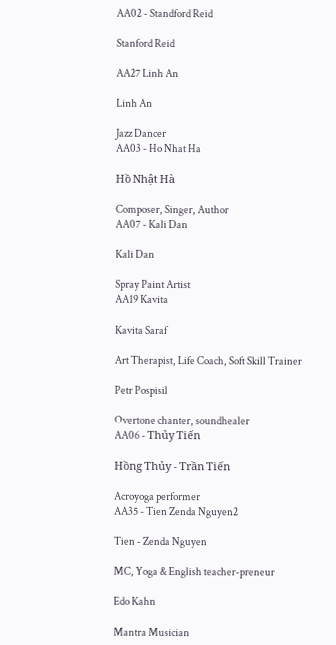AA02 - Standford Reid

Stanford Reid

AA27 Linh An

Linh An

Jazz Dancer
AA03 - Ho Nhat Ha

Hồ Nhật Hà

Composer, Singer, Author
AA07 - Kali Dan

Kali Dan

Spray Paint Artist
AA19 Kavita

Kavita Saraf

Art Therapist, Life Coach, Soft Skill Trainer

Petr Pospisil

Overtone chanter, soundhealer
AA06 - Thủy Tiến

Hồng Thủy - Trần Tiến

Acroyoga performer
AA35 - Tien Zenda Nguyen2

Tien - Zenda Nguyen

MC, Yoga & English teacher-preneur

Edo Kahn

Mantra Musician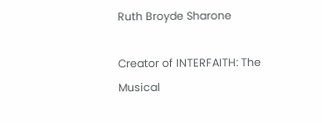Ruth Broyde Sharone

Creator of INTERFAITH: The Musical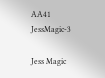AA41 JessMagic-3

Jess Magic